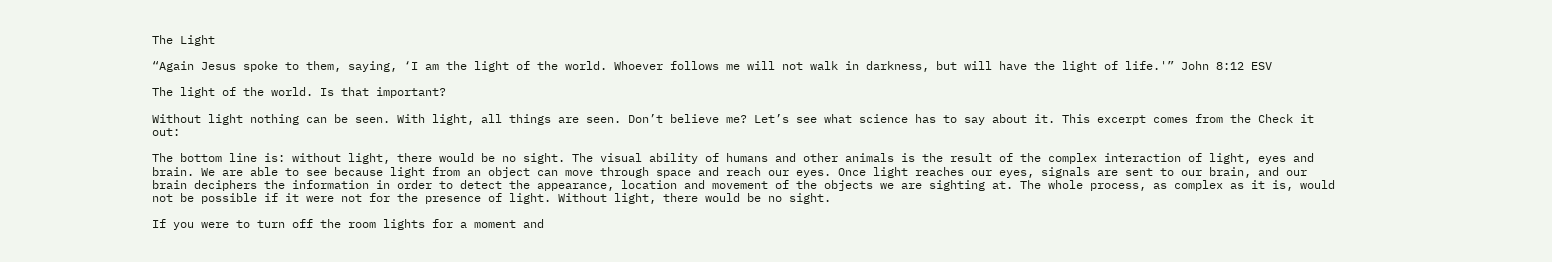The Light

“Again Jesus spoke to them, saying, ‘I am the light of the world. Whoever follows me will not walk in darkness, but will have the light of life.'” John 8:12 ESV

The light of the world. Is that important?

Without light nothing can be seen. With light, all things are seen. Don’t believe me? Let’s see what science has to say about it. This excerpt comes from the Check it out:

The bottom line is: without light, there would be no sight. The visual ability of humans and other animals is the result of the complex interaction of light, eyes and brain. We are able to see because light from an object can move through space and reach our eyes. Once light reaches our eyes, signals are sent to our brain, and our brain deciphers the information in order to detect the appearance, location and movement of the objects we are sighting at. The whole process, as complex as it is, would not be possible if it were not for the presence of light. Without light, there would be no sight.

If you were to turn off the room lights for a moment and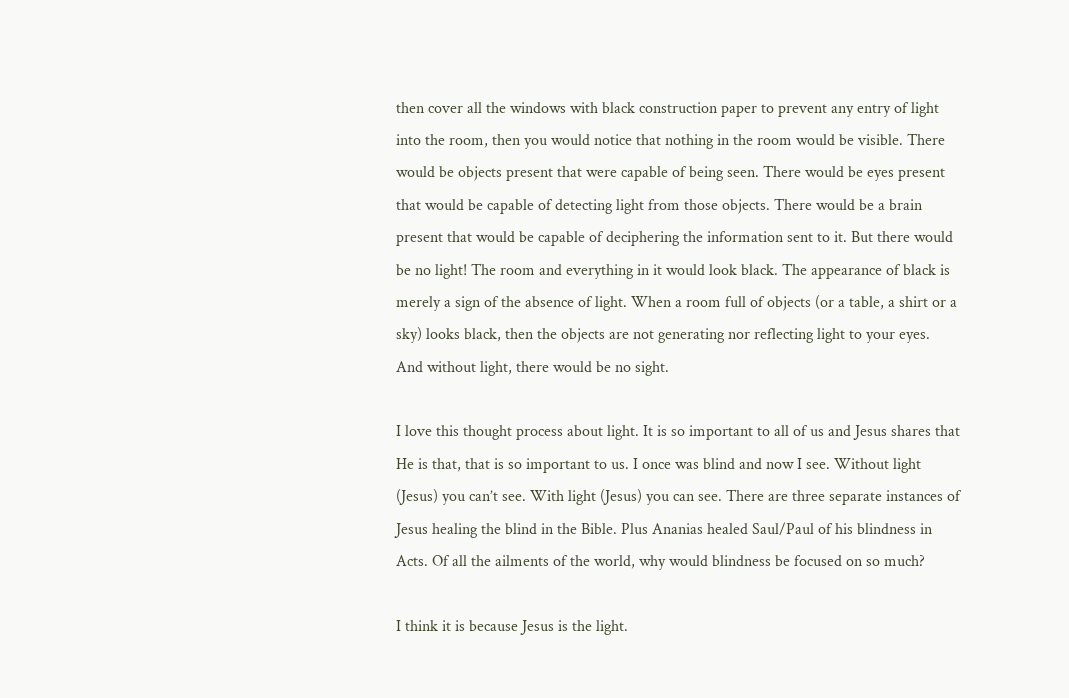then cover all the windows with black construction paper to prevent any entry of light into the room, then you would notice that nothing in the room would be visible. There would be objects present that were capable of being seen. There would be eyes present that would be capable of detecting light from those objects. There would be a brain present that would be capable of deciphering the information sent to it. But there would be no light! The room and everything in it would look black. The appearance of black is merely a sign of the absence of light. When a room full of objects (or a table, a shirt or a sky) looks black, then the objects are not generating nor reflecting light to your eyes. And without light, there would be no sight.

I love this thought process about light. It is so important to all of us and Jesus shares that He is that, that is so important to us. I once was blind and now I see. Without light (Jesus) you can’t see. With light (Jesus) you can see. There are three separate instances of Jesus healing the blind in the Bible. Plus Ananias healed Saul/Paul of his blindness in Acts. Of all the ailments of the world, why would blindness be focused on so much?

I think it is because Jesus is the light.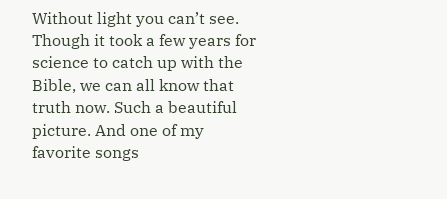Without light you can’t see. Though it took a few years for science to catch up with the Bible, we can all know that truth now. Such a beautiful picture. And one of my favorite songs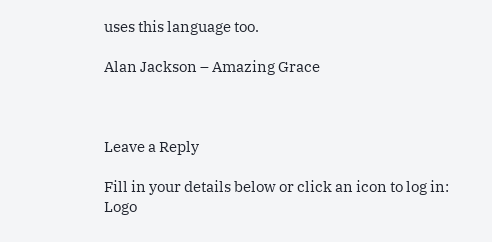uses this language too.

Alan Jackson – Amazing Grace



Leave a Reply

Fill in your details below or click an icon to log in: Logo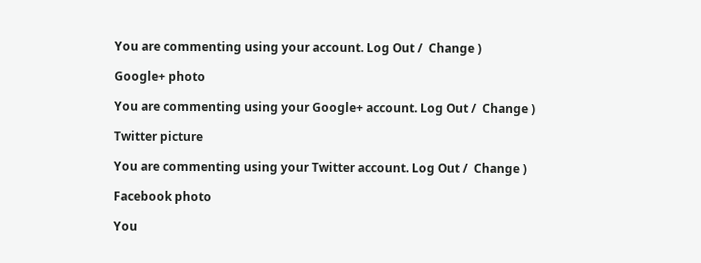You are commenting using your account. Log Out /  Change )

Google+ photo

You are commenting using your Google+ account. Log Out /  Change )

Twitter picture

You are commenting using your Twitter account. Log Out /  Change )

Facebook photo

You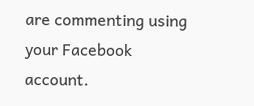are commenting using your Facebook account.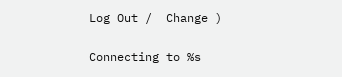Log Out /  Change )


Connecting to %s